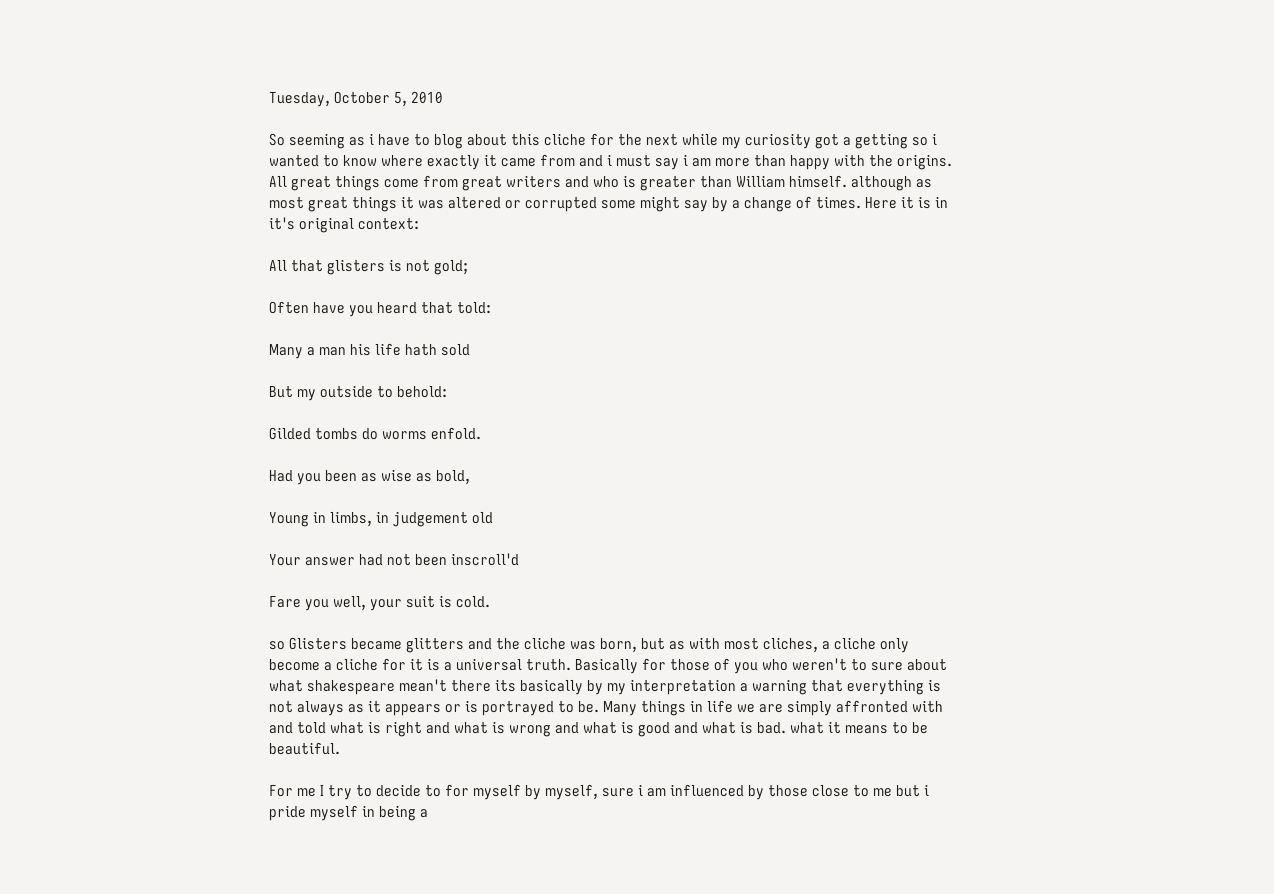Tuesday, October 5, 2010

So seeming as i have to blog about this cliche for the next while my curiosity got a getting so i wanted to know where exactly it came from and i must say i am more than happy with the origins. All great things come from great writers and who is greater than William himself. although as most great things it was altered or corrupted some might say by a change of times. Here it is in it's original context:

All that glisters is not gold;

Often have you heard that told:

Many a man his life hath sold

But my outside to behold:

Gilded tombs do worms enfold.

Had you been as wise as bold,

Young in limbs, in judgement old

Your answer had not been inscroll'd

Fare you well, your suit is cold.

so Glisters became glitters and the cliche was born, but as with most cliches, a cliche only become a cliche for it is a universal truth. Basically for those of you who weren't to sure about  what shakespeare mean't there its basically by my interpretation a warning that everything is not always as it appears or is portrayed to be. Many things in life we are simply affronted with and told what is right and what is wrong and what is good and what is bad. what it means to be beautiful.

For me I try to decide to for myself by myself, sure i am influenced by those close to me but i pride myself in being a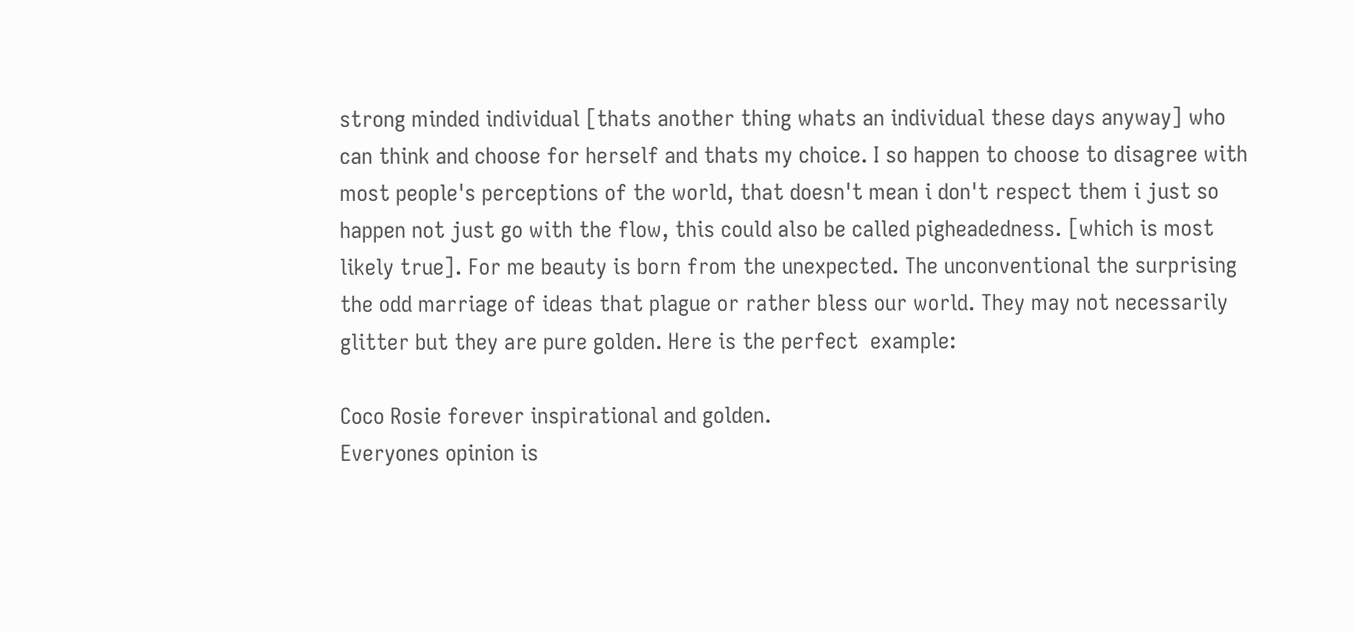strong minded individual [thats another thing whats an individual these days anyway] who can think and choose for herself and thats my choice. I so happen to choose to disagree with most people's perceptions of the world, that doesn't mean i don't respect them i just so happen not just go with the flow, this could also be called pigheadedness. [which is most likely true]. For me beauty is born from the unexpected. The unconventional the surprising the odd marriage of ideas that plague or rather bless our world. They may not necessarily glitter but they are pure golden. Here is the perfect  example:

Coco Rosie forever inspirational and golden.
Everyones opinion is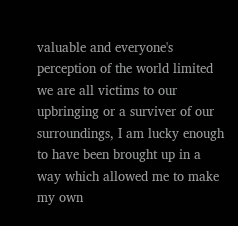valuable and everyone's perception of the world limited we are all victims to our upbringing or a surviver of our surroundings, I am lucky enough to have been brought up in a way which allowed me to make my own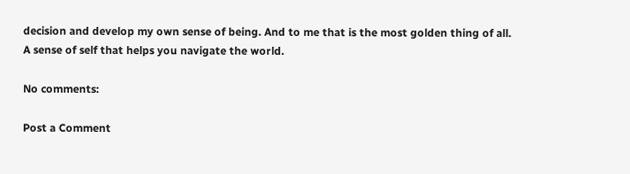decision and develop my own sense of being. And to me that is the most golden thing of all. A sense of self that helps you navigate the world.

No comments:

Post a Comment